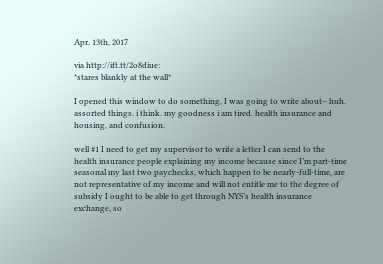Apr. 13th, 2017

via http://ift.tt/2o8diue:
*stares blankly at the wall*

I opened this window to do something, I was going to write about– huh. assorted things. i think. my goodness i am tired. health insurance and housing, and confusion.

well #1 I need to get my supervisor to write a letter I can send to the health insurance people explaining my income because since I’m part-time seasonal my last two paychecks, which happen to be nearly-full-time, are not representative of my income and will not entitle me to the degree of subsidy I ought to be able to get through NYS’s health insurance exchange, so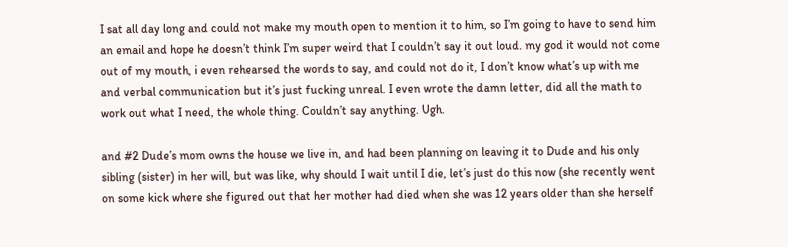I sat all day long and could not make my mouth open to mention it to him, so I’m going to have to send him an email and hope he doesn’t think I’m super weird that I couldn’t say it out loud. my god it would not come out of my mouth, i even rehearsed the words to say, and could not do it, I don’t know what’s up with me and verbal communication but it’s just fucking unreal. I even wrote the damn letter, did all the math to work out what I need, the whole thing. Couldn’t say anything. Ugh.

and #2 Dude’s mom owns the house we live in, and had been planning on leaving it to Dude and his only sibling (sister) in her will, but was like, why should I wait until I die, let’s just do this now (she recently went on some kick where she figured out that her mother had died when she was 12 years older than she herself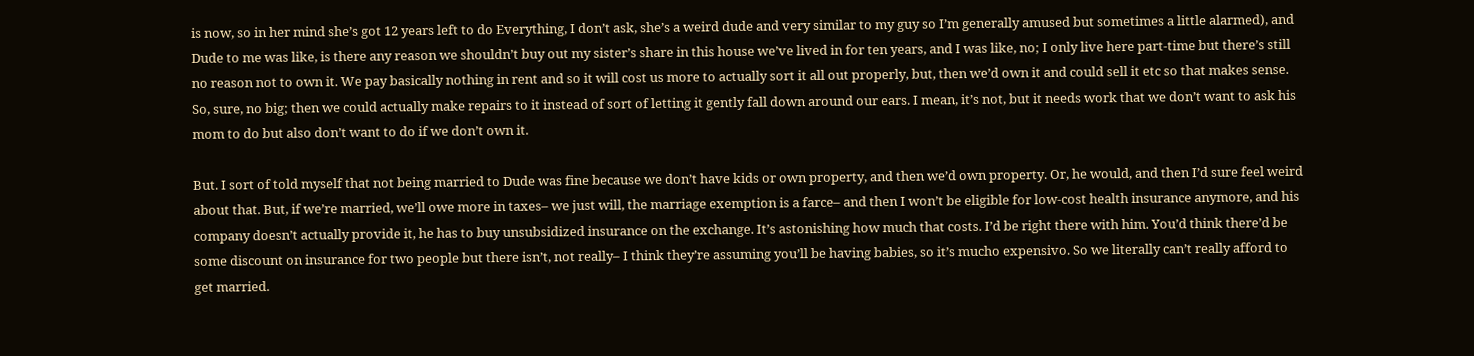is now, so in her mind she’s got 12 years left to do Everything, I don’t ask, she’s a weird dude and very similar to my guy so I’m generally amused but sometimes a little alarmed), and Dude to me was like, is there any reason we shouldn’t buy out my sister’s share in this house we’ve lived in for ten years, and I was like, no; I only live here part-time but there’s still no reason not to own it. We pay basically nothing in rent and so it will cost us more to actually sort it all out properly, but, then we’d own it and could sell it etc so that makes sense. So, sure, no big; then we could actually make repairs to it instead of sort of letting it gently fall down around our ears. I mean, it’s not, but it needs work that we don’t want to ask his mom to do but also don’t want to do if we don’t own it.

But. I sort of told myself that not being married to Dude was fine because we don’t have kids or own property, and then we’d own property. Or, he would, and then I’d sure feel weird about that. But, if we’re married, we’ll owe more in taxes– we just will, the marriage exemption is a farce– and then I won’t be eligible for low-cost health insurance anymore, and his company doesn’t actually provide it, he has to buy unsubsidized insurance on the exchange. It’s astonishing how much that costs. I’d be right there with him. You’d think there’d be some discount on insurance for two people but there isn’t, not really– I think they’re assuming you’ll be having babies, so it’s mucho expensivo. So we literally can’t really afford to get married.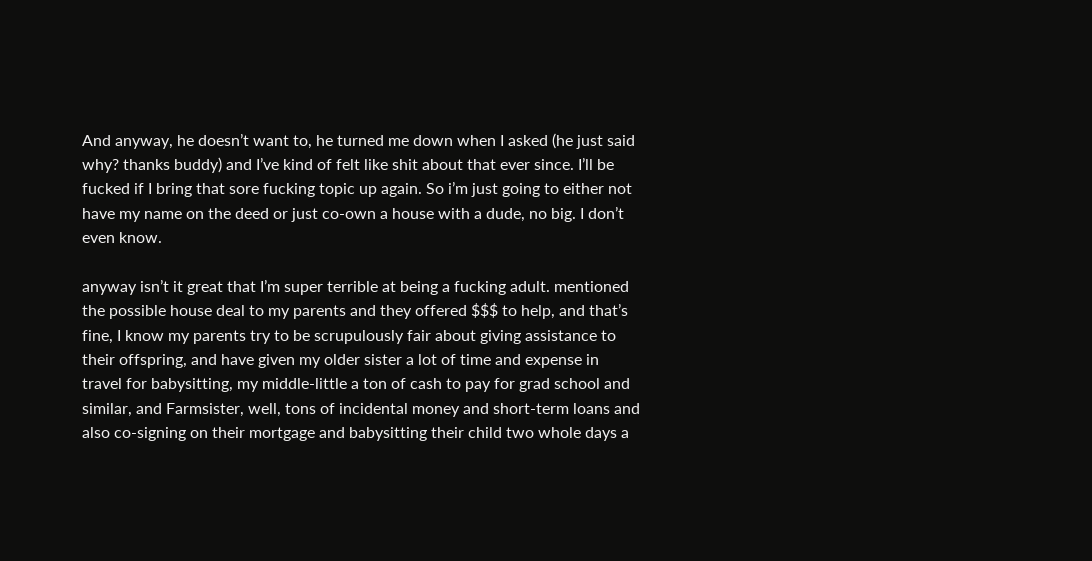And anyway, he doesn’t want to, he turned me down when I asked (he just said why? thanks buddy) and I’ve kind of felt like shit about that ever since. I’ll be fucked if I bring that sore fucking topic up again. So i’m just going to either not have my name on the deed or just co-own a house with a dude, no big. I don’t even know.

anyway isn’t it great that I’m super terrible at being a fucking adult. mentioned the possible house deal to my parents and they offered $$$ to help, and that’s fine, I know my parents try to be scrupulously fair about giving assistance to their offspring, and have given my older sister a lot of time and expense in travel for babysitting, my middle-little a ton of cash to pay for grad school and similar, and Farmsister, well, tons of incidental money and short-term loans and also co-signing on their mortgage and babysitting their child two whole days a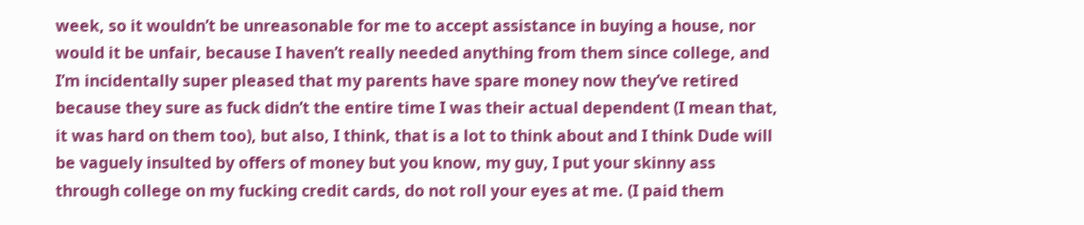week, so it wouldn’t be unreasonable for me to accept assistance in buying a house, nor would it be unfair, because I haven’t really needed anything from them since college, and I’m incidentally super pleased that my parents have spare money now they’ve retired because they sure as fuck didn’t the entire time I was their actual dependent (I mean that, it was hard on them too), but also, I think, that is a lot to think about and I think Dude will be vaguely insulted by offers of money but you know, my guy, I put your skinny ass through college on my fucking credit cards, do not roll your eyes at me. (I paid them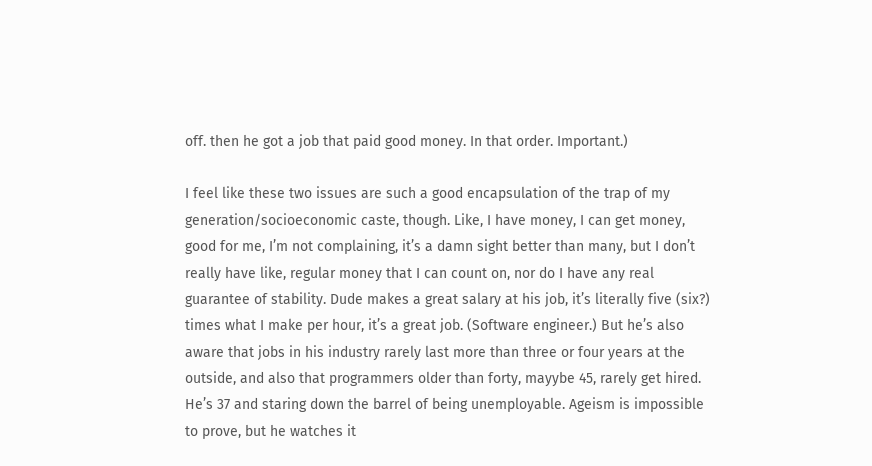off. then he got a job that paid good money. In that order. Important.)

I feel like these two issues are such a good encapsulation of the trap of my generation/socioeconomic caste, though. Like, I have money, I can get money, good for me, I’m not complaining, it’s a damn sight better than many, but I don’t really have like, regular money that I can count on, nor do I have any real guarantee of stability. Dude makes a great salary at his job, it’s literally five (six?) times what I make per hour, it’s a great job. (Software engineer.) But he’s also aware that jobs in his industry rarely last more than three or four years at the outside, and also that programmers older than forty, mayybe 45, rarely get hired. He’s 37 and staring down the barrel of being unemployable. Ageism is impossible to prove, but he watches it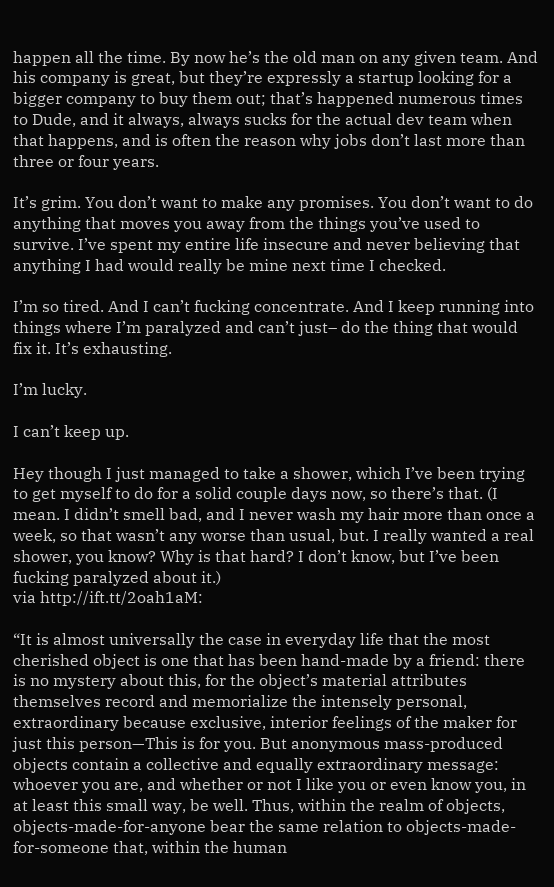happen all the time. By now he’s the old man on any given team. And his company is great, but they’re expressly a startup looking for a bigger company to buy them out; that’s happened numerous times to Dude, and it always, always sucks for the actual dev team when that happens, and is often the reason why jobs don’t last more than three or four years.

It’s grim. You don’t want to make any promises. You don’t want to do anything that moves you away from the things you’ve used to survive. I’ve spent my entire life insecure and never believing that anything I had would really be mine next time I checked.

I’m so tired. And I can’t fucking concentrate. And I keep running into things where I’m paralyzed and can’t just– do the thing that would fix it. It’s exhausting.

I’m lucky.

I can’t keep up.

Hey though I just managed to take a shower, which I’ve been trying to get myself to do for a solid couple days now, so there’s that. (I mean. I didn’t smell bad, and I never wash my hair more than once a week, so that wasn’t any worse than usual, but. I really wanted a real shower, you know? Why is that hard? I don’t know, but I’ve been fucking paralyzed about it.)
via http://ift.tt/2oah1aM:

“It is almost universally the case in everyday life that the most cherished object is one that has been hand-made by a friend: there is no mystery about this, for the object’s material attributes themselves record and memorialize the intensely personal, extraordinary because exclusive, interior feelings of the maker for just this person—This is for you. But anonymous mass-produced objects contain a collective and equally extraordinary message: whoever you are, and whether or not I like you or even know you, in at least this small way, be well. Thus, within the realm of objects, objects-made-for-anyone bear the same relation to objects-made-for-someone that, within the human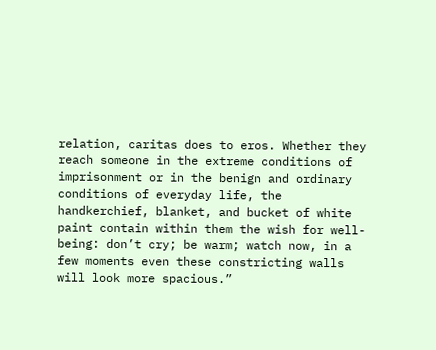relation, caritas does to eros. Whether they reach someone in the extreme conditions of imprisonment or in the benign and ordinary conditions of everyday life, the handkerchief, blanket, and bucket of white paint contain within them the wish for well-being: don’t cry; be warm; watch now, in a few moments even these constricting walls will look more spacious.”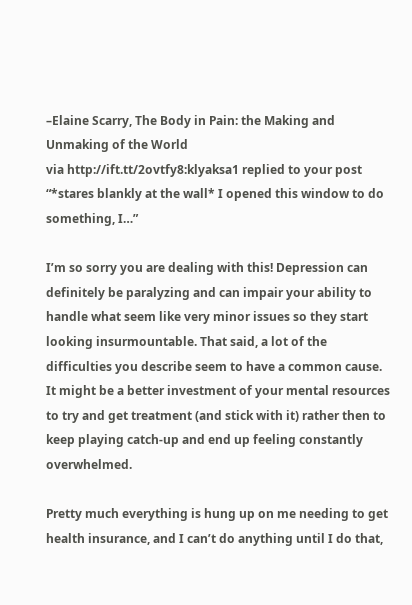–Elaine Scarry, The Body in Pain: the Making and Unmaking of the World
via http://ift.tt/2ovtfy8:klyaksa1 replied to your post “*stares blankly at the wall* I opened this window to do something, I…”

I’m so sorry you are dealing with this! Depression can definitely be paralyzing and can impair your ability to handle what seem like very minor issues so they start looking insurmountable. That said, a lot of the difficulties you describe seem to have a common cause. It might be a better investment of your mental resources to try and get treatment (and stick with it) rather then to keep playing catch-up and end up feeling constantly overwhelmed.

Pretty much everything is hung up on me needing to get health insurance, and I can’t do anything until I do that,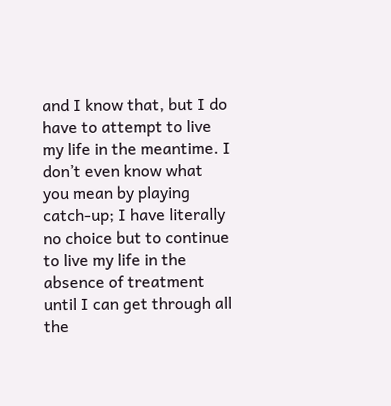and I know that, but I do have to attempt to live my life in the meantime. I don’t even know what you mean by playing catch-up; I have literally no choice but to continue to live my life in the absence of treatment until I can get through all the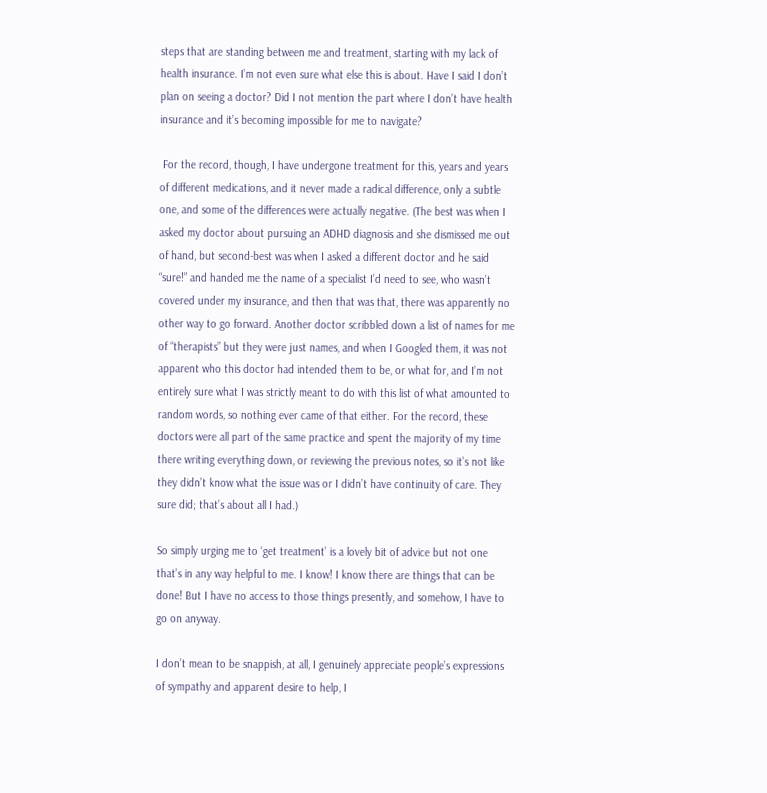steps that are standing between me and treatment, starting with my lack of health insurance. I’m not even sure what else this is about. Have I said I don’t plan on seeing a doctor? Did I not mention the part where I don’t have health insurance and it’s becoming impossible for me to navigate?

 For the record, though, I have undergone treatment for this, years and years of different medications, and it never made a radical difference, only a subtle one, and some of the differences were actually negative. (The best was when I asked my doctor about pursuing an ADHD diagnosis and she dismissed me out of hand, but second-best was when I asked a different doctor and he said “sure!” and handed me the name of a specialist I’d need to see, who wasn’t covered under my insurance, and then that was that, there was apparently no other way to go forward. Another doctor scribbled down a list of names for me of “therapists” but they were just names, and when I Googled them, it was not apparent who this doctor had intended them to be, or what for, and I’m not entirely sure what I was strictly meant to do with this list of what amounted to random words, so nothing ever came of that either. For the record, these doctors were all part of the same practice and spent the majority of my time there writing everything down, or reviewing the previous notes, so it’s not like they didn’t know what the issue was or I didn’t have continuity of care. They sure did; that’s about all I had.)

So simply urging me to ‘get treatment’ is a lovely bit of advice but not one that’s in any way helpful to me. I know! I know there are things that can be done! But I have no access to those things presently, and somehow, I have to go on anyway.

I don’t mean to be snappish, at all, I genuinely appreciate people’s expressions of sympathy and apparent desire to help, I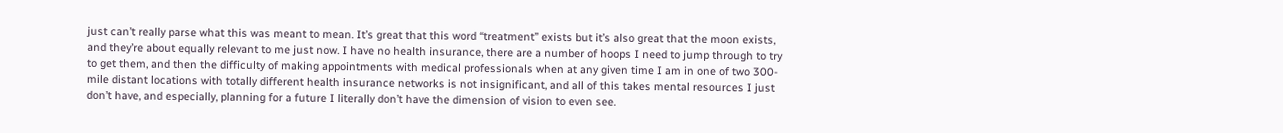just can’t really parse what this was meant to mean. It’s great that this word “treatment” exists but it’s also great that the moon exists, and they’re about equally relevant to me just now. I have no health insurance, there are a number of hoops I need to jump through to try to get them, and then the difficulty of making appointments with medical professionals when at any given time I am in one of two 300-mile distant locations with totally different health insurance networks is not insignificant, and all of this takes mental resources I just don’t have, and especially, planning for a future I literally don’t have the dimension of vision to even see.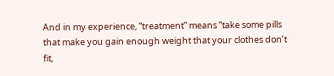And in my experience, “treatment” means “take some pills that make you gain enough weight that your clothes don’t fit,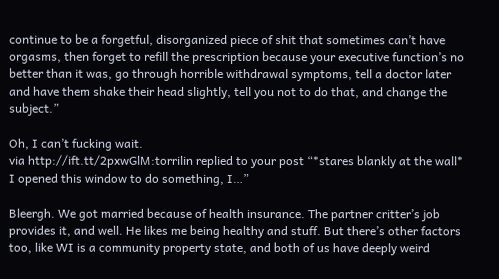continue to be a forgetful, disorganized piece of shit that sometimes can’t have orgasms, then forget to refill the prescription because your executive function’s no better than it was, go through horrible withdrawal symptoms, tell a doctor later and have them shake their head slightly, tell you not to do that, and change the subject.”

Oh, I can’t fucking wait.
via http://ift.tt/2pxwGlM:torrilin replied to your post “*stares blankly at the wall* I opened this window to do something, I…”

Bleergh. We got married because of health insurance. The partner critter’s job provides it, and well. He likes me being healthy and stuff. But there’s other factors too, like WI is a community property state, and both of us have deeply weird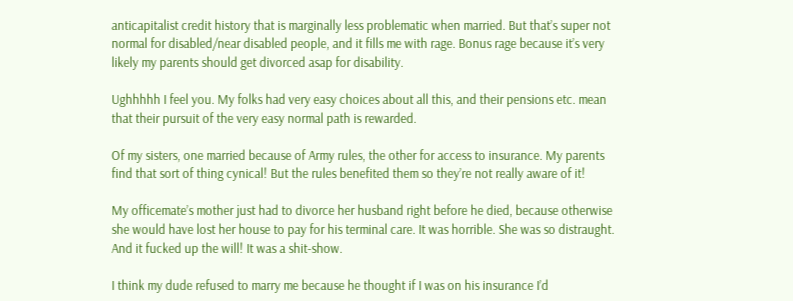anticapitalist credit history that is marginally less problematic when married. But that’s super not normal for disabled/near disabled people, and it fills me with rage. Bonus rage because it’s very likely my parents should get divorced asap for disability.

Ughhhhh I feel you. My folks had very easy choices about all this, and their pensions etc. mean that their pursuit of the very easy normal path is rewarded.

Of my sisters, one married because of Army rules, the other for access to insurance. My parents find that sort of thing cynical! But the rules benefited them so they’re not really aware of it!

My officemate’s mother just had to divorce her husband right before he died, because otherwise she would have lost her house to pay for his terminal care. It was horrible. She was so distraught. And it fucked up the will! It was a shit-show.

I think my dude refused to marry me because he thought if I was on his insurance I’d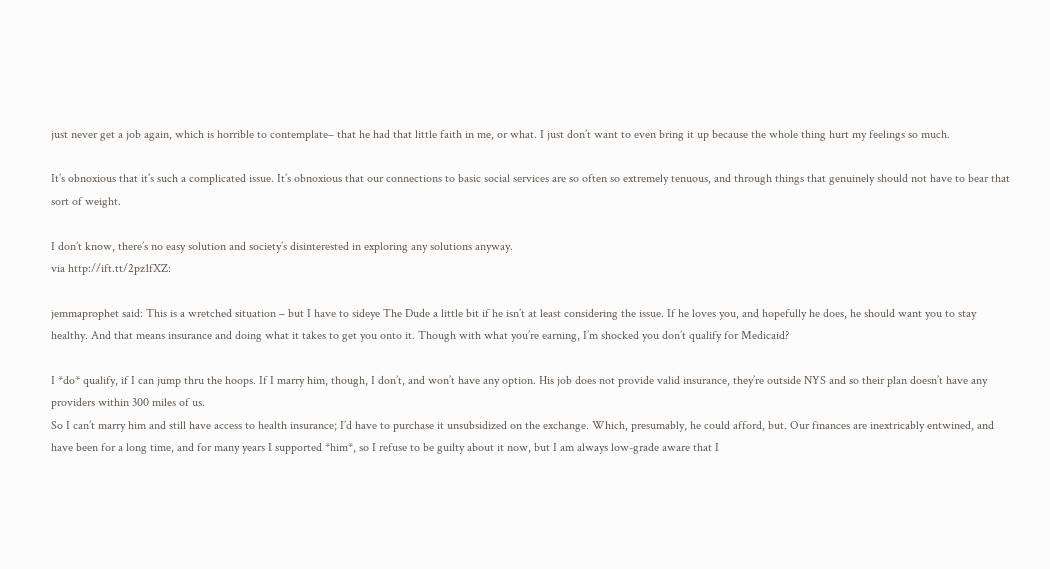just never get a job again, which is horrible to contemplate– that he had that little faith in me, or what. I just don’t want to even bring it up because the whole thing hurt my feelings so much.

It’s obnoxious that it’s such a complicated issue. It’s obnoxious that our connections to basic social services are so often so extremely tenuous, and through things that genuinely should not have to bear that sort of weight.

I don’t know, there’s no easy solution and society’s disinterested in exploring any solutions anyway.
via http://ift.tt/2pz1fXZ:

jemmaprophet said: This is a wretched situation – but I have to sideye The Dude a little bit if he isn’t at least considering the issue. If he loves you, and hopefully he does, he should want you to stay healthy. And that means insurance and doing what it takes to get you onto it. Though with what you’re earning, I’m shocked you don’t qualify for Medicaid?

I *do* qualify, if I can jump thru the hoops. If I marry him, though, I don’t, and won’t have any option. His job does not provide valid insurance, they’re outside NYS and so their plan doesn’t have any providers within 300 miles of us.
So I can’t marry him and still have access to health insurance; I’d have to purchase it unsubsidized on the exchange. Which, presumably, he could afford, but. Our finances are inextricably entwined, and have been for a long time, and for many years I supported *him*, so I refuse to be guilty about it now, but I am always low-grade aware that I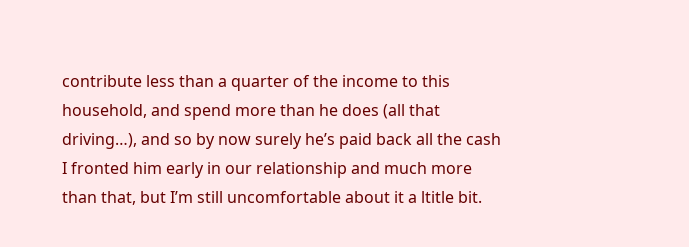contribute less than a quarter of the income to this household, and spend more than he does (all that driving…), and so by now surely he’s paid back all the cash I fronted him early in our relationship and much more than that, but I’m still uncomfortable about it a ltitle bit.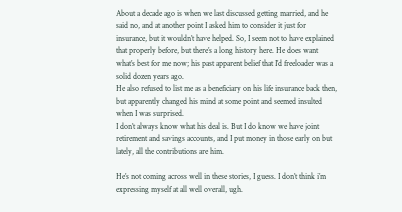About a decade ago is when we last discussed getting married, and he said no, and at another point I asked him to consider it just for insurance, but it wouldn’t have helped. So, I seem not to have explained that properly before, but there’s a long history here. He does want what’s best for me now; his past apparent belief that I’d freeloader was a solid dozen years ago.
He also refused to list me as a beneficiary on his life insurance back then, but apparently changed his mind at some point and seemed insulted when I was surprised.
I don’t always know what his deal is. But I do know we have joint retirement and savings accounts, and I put money in those early on but lately, all the contributions are him.

He’s not coming across well in these stories, I guess. I don’t think i’m expressing myself at all well overall, ugh.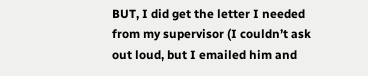BUT, I did get the letter I needed from my supervisor (I couldn’t ask out loud, but I emailed him and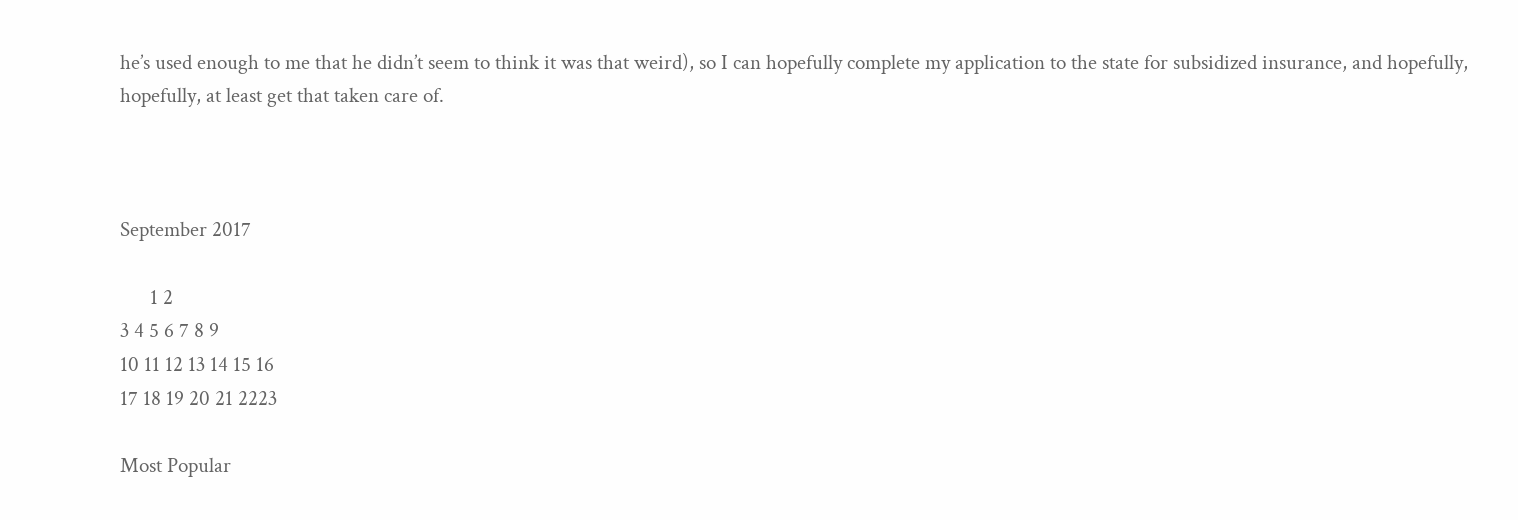he’s used enough to me that he didn’t seem to think it was that weird), so I can hopefully complete my application to the state for subsidized insurance, and hopefully, hopefully, at least get that taken care of.



September 2017

      1 2
3 4 5 6 7 8 9
10 11 12 13 14 15 16
17 18 19 20 21 2223

Most Popular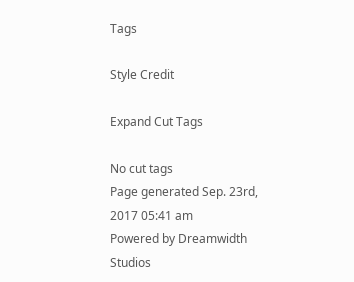Tags

Style Credit

Expand Cut Tags

No cut tags
Page generated Sep. 23rd, 2017 05:41 am
Powered by Dreamwidth Studios